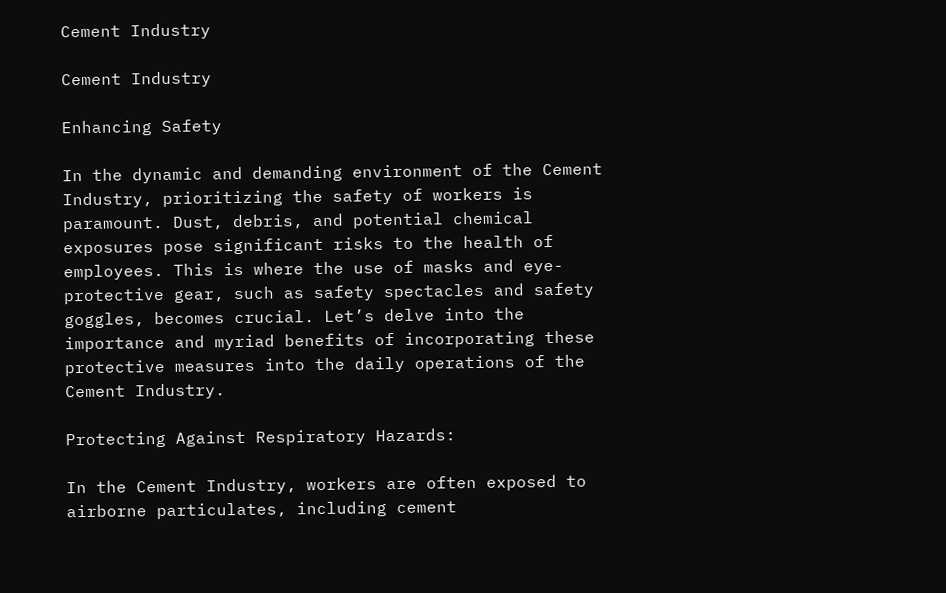Cement Industry

Cement Industry

Enhancing Safety

In the dynamic and demanding environment of the Cement Industry, prioritizing the safety of workers is paramount. Dust, debris, and potential chemical exposures pose significant risks to the health of employees. This is where the use of masks and eye-protective gear, such as safety spectacles and safety goggles, becomes crucial. Let’s delve into the importance and myriad benefits of incorporating these protective measures into the daily operations of the Cement Industry.

Protecting Against Respiratory Hazards:

In the Cement Industry, workers are often exposed to airborne particulates, including cement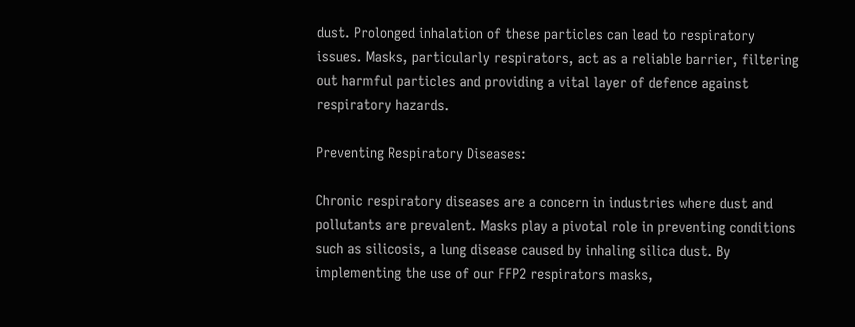dust. Prolonged inhalation of these particles can lead to respiratory issues. Masks, particularly respirators, act as a reliable barrier, filtering out harmful particles and providing a vital layer of defence against respiratory hazards.

Preventing Respiratory Diseases:

Chronic respiratory diseases are a concern in industries where dust and pollutants are prevalent. Masks play a pivotal role in preventing conditions such as silicosis, a lung disease caused by inhaling silica dust. By implementing the use of our FFP2 respirators masks,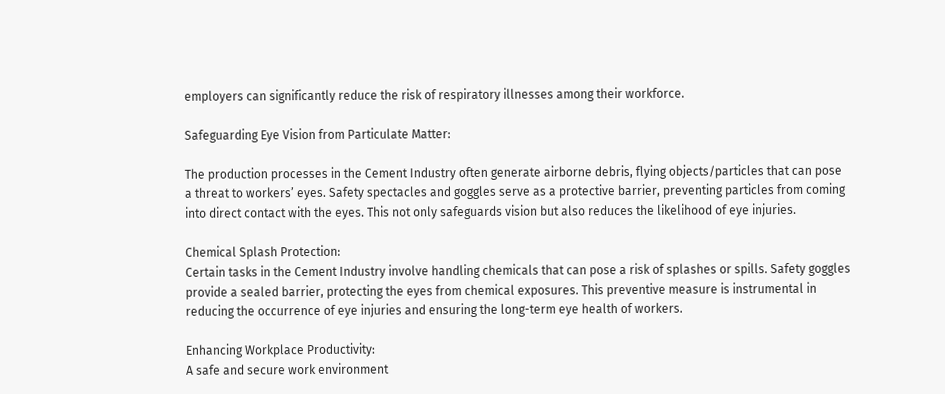employers can significantly reduce the risk of respiratory illnesses among their workforce.

Safeguarding Eye Vision from Particulate Matter:

The production processes in the Cement Industry often generate airborne debris, flying objects/particles that can pose a threat to workers’ eyes. Safety spectacles and goggles serve as a protective barrier, preventing particles from coming into direct contact with the eyes. This not only safeguards vision but also reduces the likelihood of eye injuries.

Chemical Splash Protection:
Certain tasks in the Cement Industry involve handling chemicals that can pose a risk of splashes or spills. Safety goggles provide a sealed barrier, protecting the eyes from chemical exposures. This preventive measure is instrumental in reducing the occurrence of eye injuries and ensuring the long-term eye health of workers.

Enhancing Workplace Productivity:
A safe and secure work environment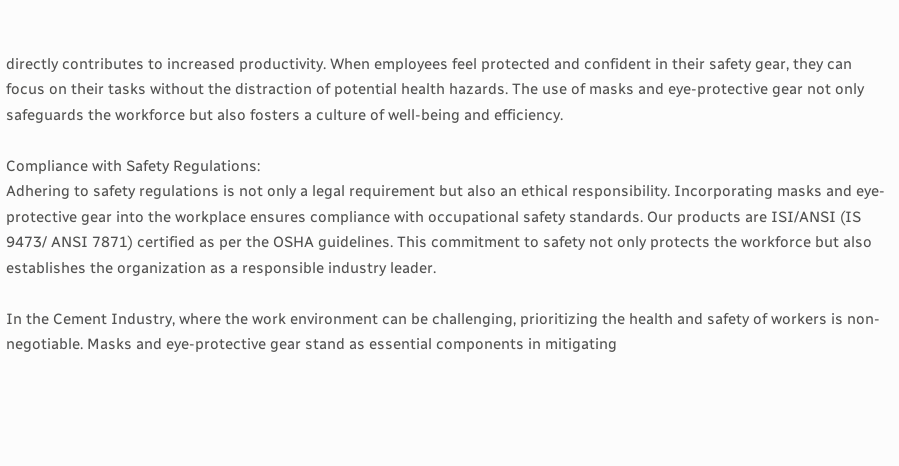directly contributes to increased productivity. When employees feel protected and confident in their safety gear, they can focus on their tasks without the distraction of potential health hazards. The use of masks and eye-protective gear not only safeguards the workforce but also fosters a culture of well-being and efficiency.

Compliance with Safety Regulations:
Adhering to safety regulations is not only a legal requirement but also an ethical responsibility. Incorporating masks and eye-protective gear into the workplace ensures compliance with occupational safety standards. Our products are ISI/ANSI (IS 9473/ ANSI 7871) certified as per the OSHA guidelines. This commitment to safety not only protects the workforce but also establishes the organization as a responsible industry leader.

In the Cement Industry, where the work environment can be challenging, prioritizing the health and safety of workers is non-negotiable. Masks and eye-protective gear stand as essential components in mitigating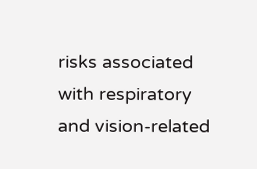risks associated with respiratory and vision-related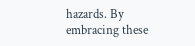hazards. By embracing these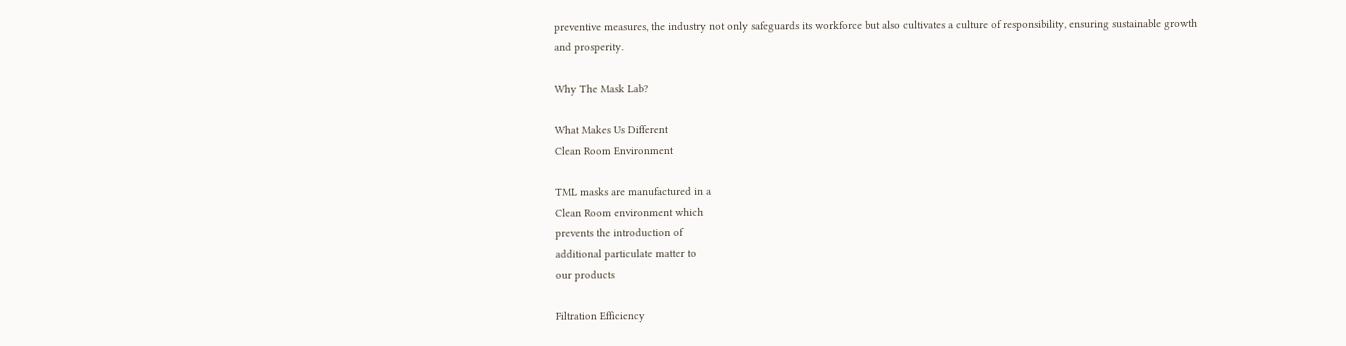preventive measures, the industry not only safeguards its workforce but also cultivates a culture of responsibility, ensuring sustainable growth and prosperity.

Why The Mask Lab?

What Makes Us Different
Clean Room Environment

TML masks are manufactured in a
Clean Room environment which
prevents the introduction of
additional particulate matter to
our products

Filtration Efficiency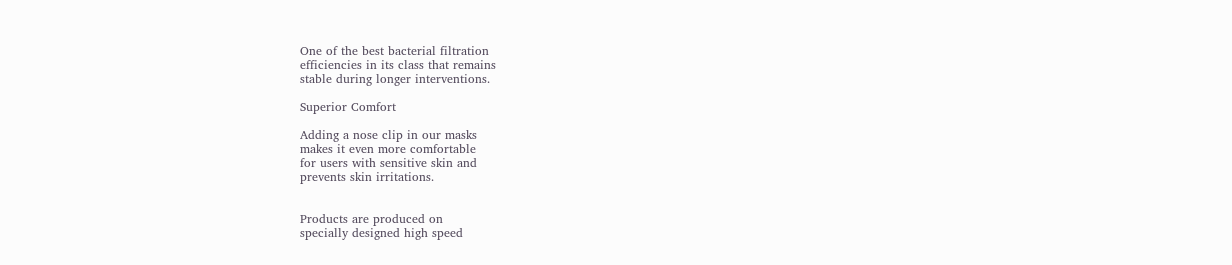One of the best bacterial filtration
efficiencies in its class that remains
stable during longer interventions.

Superior Comfort

Adding a nose clip in our masks
makes it even more comfortable
for users with sensitive skin and
prevents skin irritations.


Products are produced on
specially designed high speed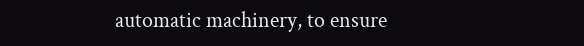automatic machinery, to ensure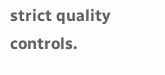strict quality controls.